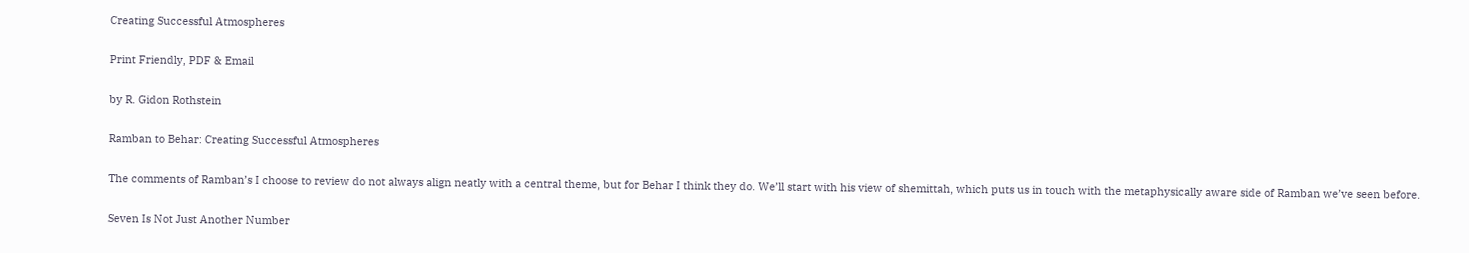Creating Successful Atmospheres

Print Friendly, PDF & Email

by R. Gidon Rothstein

Ramban to Behar: Creating Successful Atmospheres

The comments of Ramban’s I choose to review do not always align neatly with a central theme, but for Behar I think they do. We’ll start with his view of shemittah, which puts us in touch with the metaphysically aware side of Ramban we’ve seen before.

Seven Is Not Just Another Number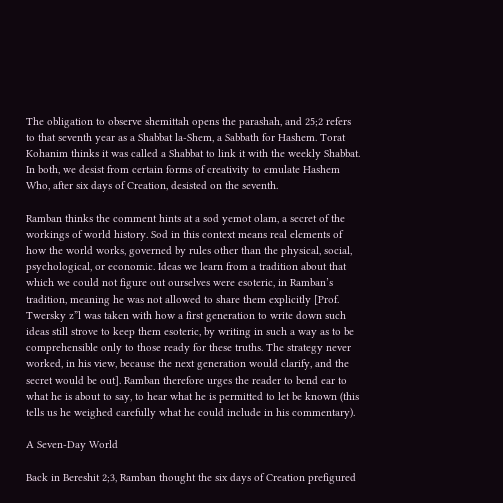The obligation to observe shemittah opens the parashah, and 25;2 refers to that seventh year as a Shabbat la-Shem, a Sabbath for Hashem. Torat Kohanim thinks it was called a Shabbat to link it with the weekly Shabbat. In both, we desist from certain forms of creativity to emulate Hashem Who, after six days of Creation, desisted on the seventh.

Ramban thinks the comment hints at a sod yemot olam, a secret of the workings of world history. Sod in this context means real elements of how the world works, governed by rules other than the physical, social, psychological, or economic. Ideas we learn from a tradition about that which we could not figure out ourselves were esoteric, in Ramban’s tradition, meaning he was not allowed to share them explicitly [Prof. Twersky z”l was taken with how a first generation to write down such ideas still strove to keep them esoteric, by writing in such a way as to be comprehensible only to those ready for these truths. The strategy never worked, in his view, because the next generation would clarify, and the secret would be out]. Ramban therefore urges the reader to bend ear to what he is about to say, to hear what he is permitted to let be known (this tells us he weighed carefully what he could include in his commentary).

A Seven-Day World

Back in Bereshit 2;3, Ramban thought the six days of Creation prefigured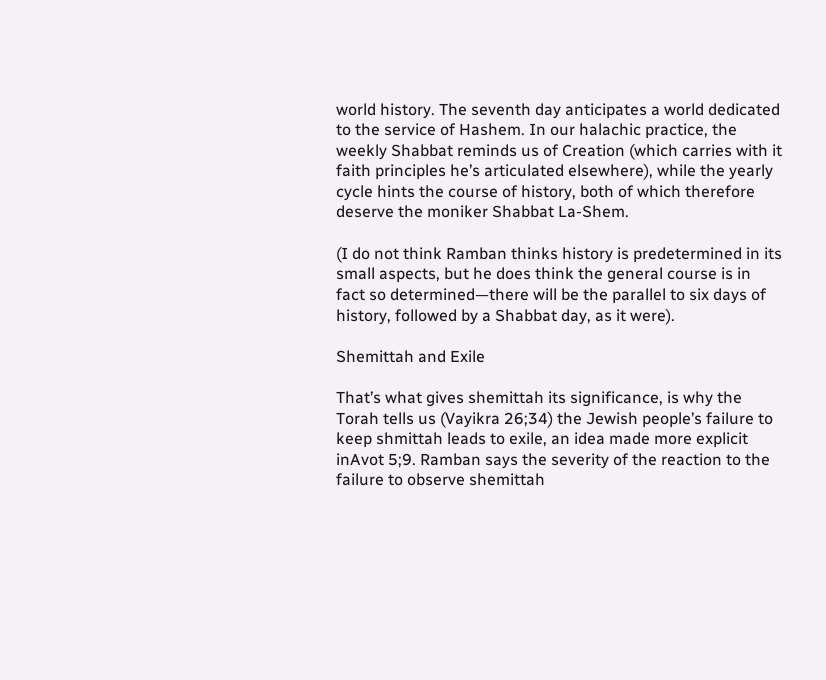world history. The seventh day anticipates a world dedicated to the service of Hashem. In our halachic practice, the weekly Shabbat reminds us of Creation (which carries with it faith principles he’s articulated elsewhere), while the yearly cycle hints the course of history, both of which therefore deserve the moniker Shabbat La-Shem.

(I do not think Ramban thinks history is predetermined in its small aspects, but he does think the general course is in fact so determined—there will be the parallel to six days of history, followed by a Shabbat day, as it were).

Shemittah and Exile

That’s what gives shemittah its significance, is why the Torah tells us (Vayikra 26;34) the Jewish people’s failure to keep shmittah leads to exile, an idea made more explicit inAvot 5;9. Ramban says the severity of the reaction to the failure to observe shemittah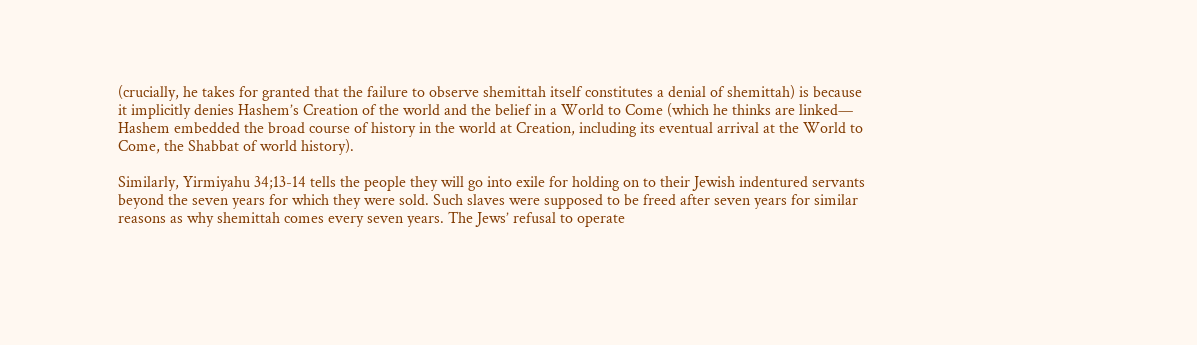(crucially, he takes for granted that the failure to observe shemittah itself constitutes a denial of shemittah) is because it implicitly denies Hashem’s Creation of the world and the belief in a World to Come (which he thinks are linked— Hashem embedded the broad course of history in the world at Creation, including its eventual arrival at the World to Come, the Shabbat of world history).

Similarly, Yirmiyahu 34;13-14 tells the people they will go into exile for holding on to their Jewish indentured servants beyond the seven years for which they were sold. Such slaves were supposed to be freed after seven years for similar reasons as why shemittah comes every seven years. The Jews’ refusal to operate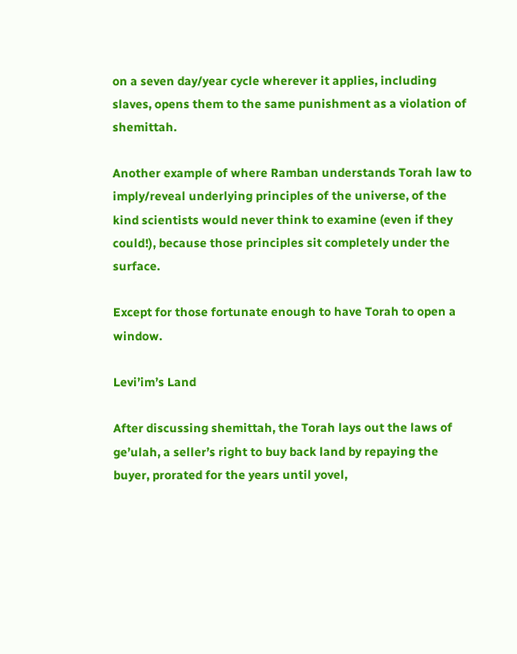on a seven day/year cycle wherever it applies, including slaves, opens them to the same punishment as a violation of shemittah.

Another example of where Ramban understands Torah law to imply/reveal underlying principles of the universe, of the kind scientists would never think to examine (even if they could!), because those principles sit completely under the surface.

Except for those fortunate enough to have Torah to open a window.

Levi’im’s Land

After discussing shemittah, the Torah lays out the laws of ge’ulah, a seller’s right to buy back land by repaying the buyer, prorated for the years until yovel,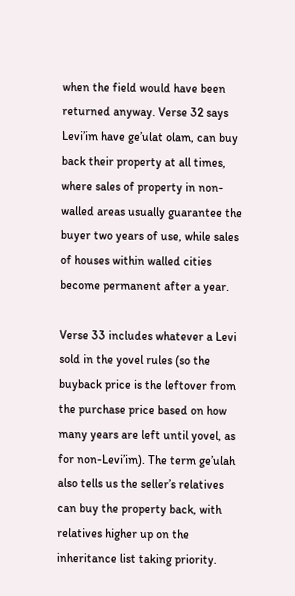when the field would have been returned anyway. Verse 32 says Levi’im have ge’ulat olam, can buy back their property at all times, where sales of property in non-walled areas usually guarantee the buyer two years of use, while sales of houses within walled cities become permanent after a year.

Verse 33 includes whatever a Levi sold in the yovel rules (so the buyback price is the leftover from the purchase price based on how many years are left until yovel, as for non-Levi’im). The term ge’ulah also tells us the seller’s relatives can buy the property back, with relatives higher up on the inheritance list taking priority.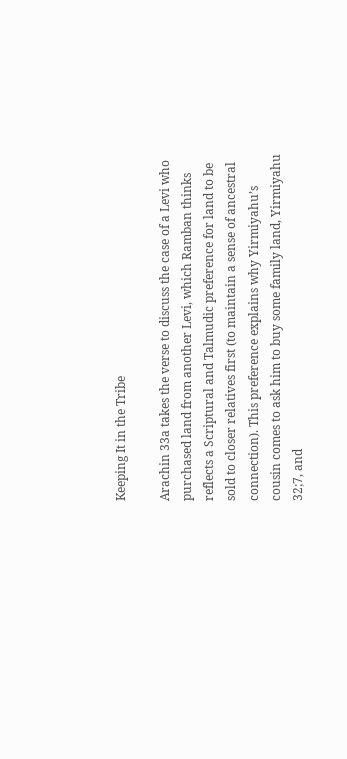Keeping It in the Tribe

Arachin 33a takes the verse to discuss the case of a Levi who purchased land from another Levi, which Ramban thinks reflects a Scriptural and Talmudic preference for land to be sold to closer relatives first (to maintain a sense of ancestral connection). This preference explains why Yirmiyahu’s cousin comes to ask him to buy some family land, Yirmiyahu 32;7, and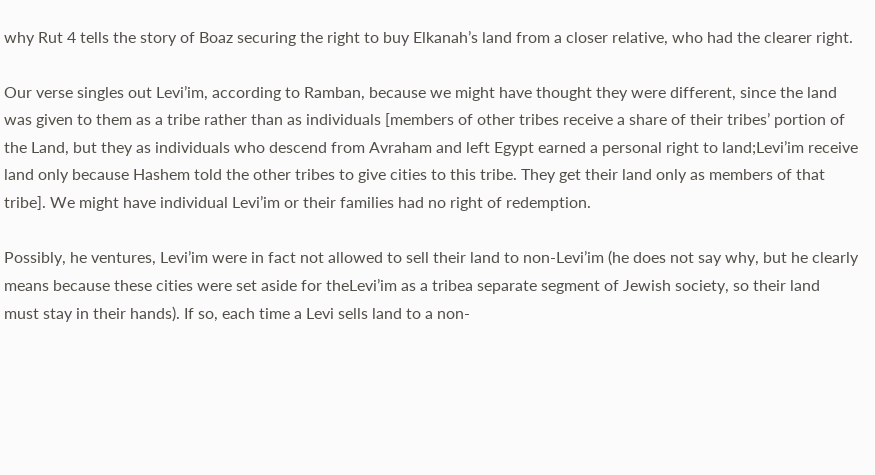why Rut 4 tells the story of Boaz securing the right to buy Elkanah’s land from a closer relative, who had the clearer right.

Our verse singles out Levi’im, according to Ramban, because we might have thought they were different, since the land was given to them as a tribe rather than as individuals [members of other tribes receive a share of their tribes’ portion of the Land, but they as individuals who descend from Avraham and left Egypt earned a personal right to land;Levi’im receive land only because Hashem told the other tribes to give cities to this tribe. They get their land only as members of that tribe]. We might have individual Levi’im or their families had no right of redemption.

Possibly, he ventures, Levi’im were in fact not allowed to sell their land to non-Levi’im (he does not say why, but he clearly means because these cities were set aside for theLevi’im as a tribea separate segment of Jewish society, so their land must stay in their hands). If so, each time a Levi sells land to a non-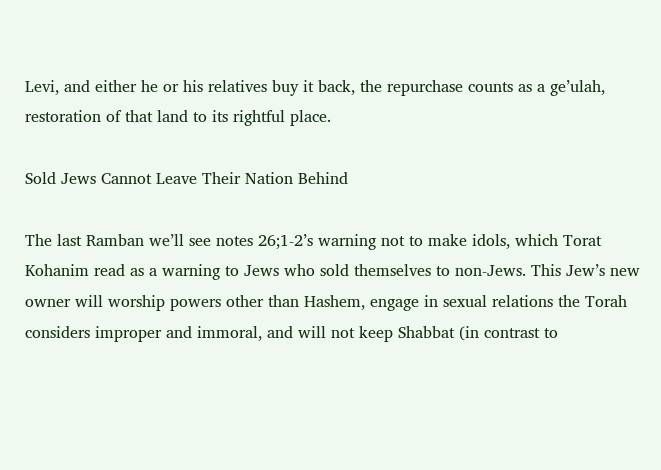Levi, and either he or his relatives buy it back, the repurchase counts as a ge’ulah, restoration of that land to its rightful place.

Sold Jews Cannot Leave Their Nation Behind

The last Ramban we’ll see notes 26;1-2’s warning not to make idols, which Torat Kohanim read as a warning to Jews who sold themselves to non-Jews. This Jew’s new owner will worship powers other than Hashem, engage in sexual relations the Torah considers improper and immoral, and will not keep Shabbat (in contrast to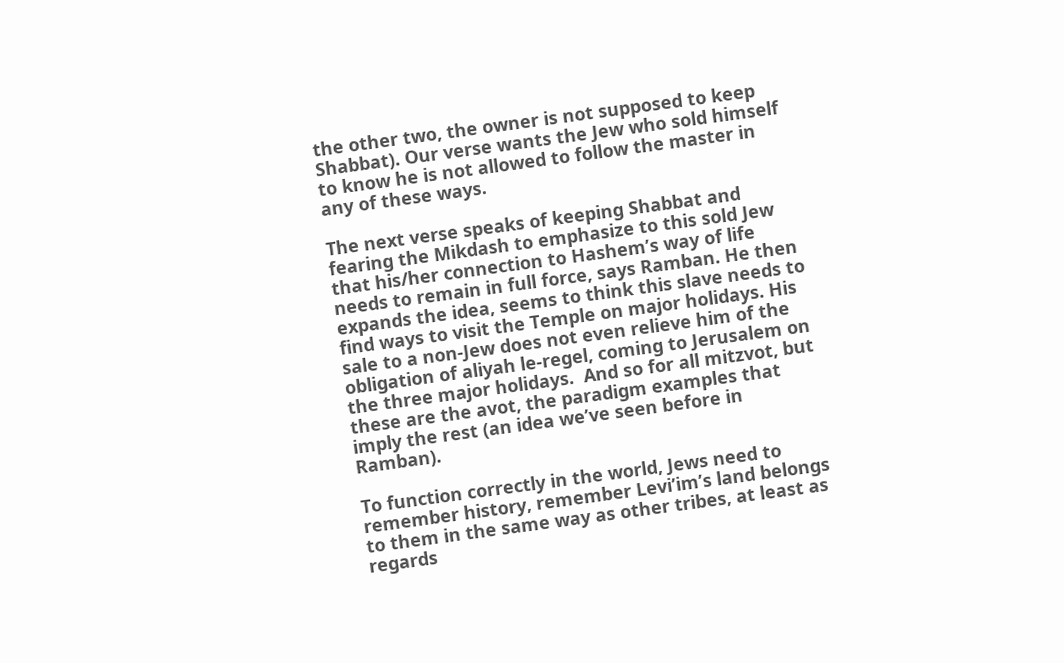the other two, the owner is not supposed to keep Shabbat). Our verse wants the Jew who sold himself to know he is not allowed to follow the master in any of these ways.

The next verse speaks of keeping Shabbat and fearing the Mikdash to emphasize to this sold Jew that his/her connection to Hashem’s way of life needs to remain in full force, says Ramban. He then expands the idea, seems to think this slave needs to find ways to visit the Temple on major holidays. His sale to a non-Jew does not even relieve him of the obligation of aliyah le-regel, coming to Jerusalem on the three major holidays.  And so for all mitzvot, but these are the avot, the paradigm examples that imply the rest (an idea we’ve seen before in Ramban).

To function correctly in the world, Jews need to remember history, remember Levi’im’s land belongs to them in the same way as other tribes, at least as regards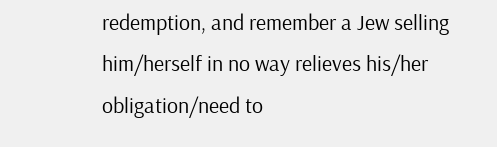redemption, and remember a Jew selling him/herself in no way relieves his/her obligation/need to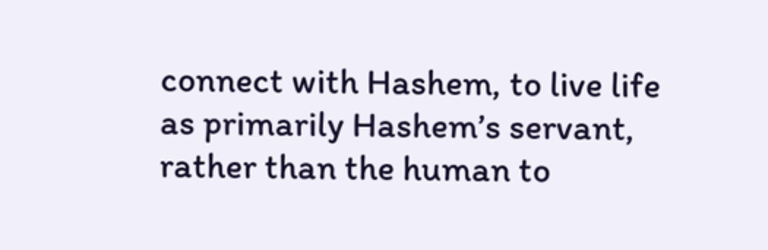connect with Hashem, to live life as primarily Hashem’s servant, rather than the human to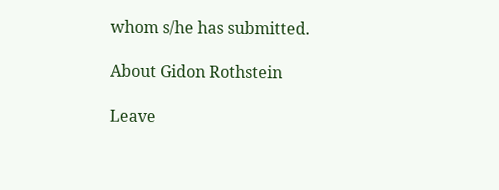whom s/he has submitted.

About Gidon Rothstein

Leave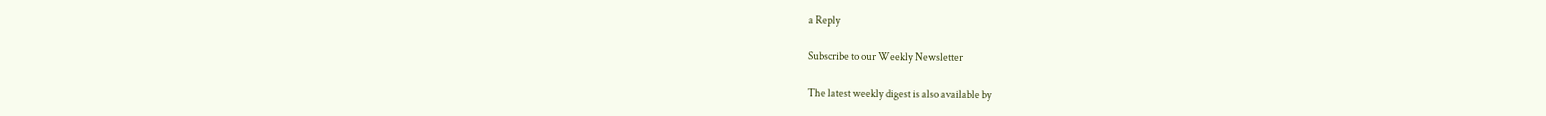a Reply

Subscribe to our Weekly Newsletter

The latest weekly digest is also available by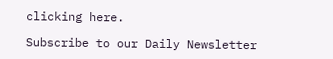clicking here.

Subscribe to our Daily Newsletter